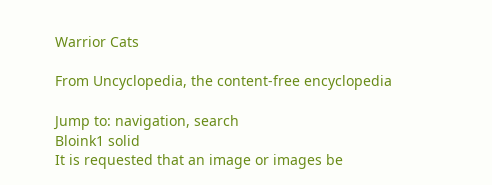Warrior Cats

From Uncyclopedia, the content-free encyclopedia

Jump to: navigation, search
Bloink1 solid
It is requested that an image or images be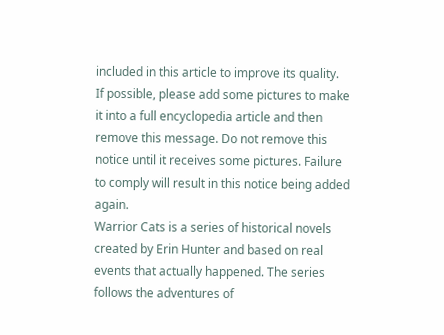included in this article to improve its quality.
If possible, please add some pictures to make it into a full encyclopedia article and then remove this message. Do not remove this notice until it receives some pictures. Failure to comply will result in this notice being added again.
Warrior Cats is a series of historical novels created by Erin Hunter and based on real events that actually happened. The series follows the adventures of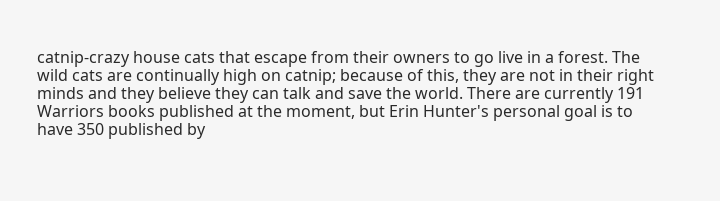catnip-crazy house cats that escape from their owners to go live in a forest. The wild cats are continually high on catnip; because of this, they are not in their right minds and they believe they can talk and save the world. There are currently 191 Warriors books published at the moment, but Erin Hunter's personal goal is to have 350 published by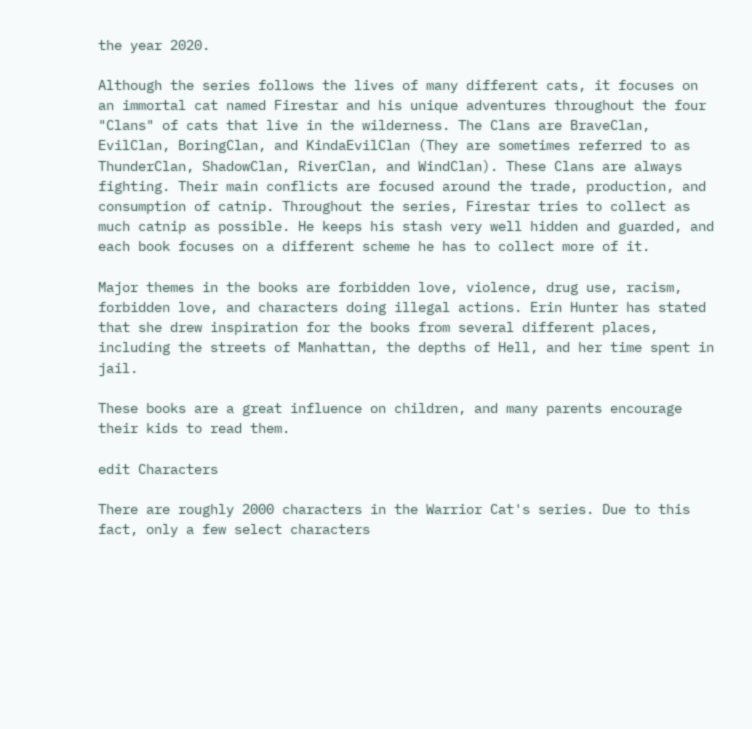the year 2020.

Although the series follows the lives of many different cats, it focuses on an immortal cat named Firestar and his unique adventures throughout the four "Clans" of cats that live in the wilderness. The Clans are BraveClan, EvilClan, BoringClan, and KindaEvilClan (They are sometimes referred to as ThunderClan, ShadowClan, RiverClan, and WindClan). These Clans are always fighting. Their main conflicts are focused around the trade, production, and consumption of catnip. Throughout the series, Firestar tries to collect as much catnip as possible. He keeps his stash very well hidden and guarded, and each book focuses on a different scheme he has to collect more of it.

Major themes in the books are forbidden love, violence, drug use, racism, forbidden love, and characters doing illegal actions. Erin Hunter has stated that she drew inspiration for the books from several different places, including the streets of Manhattan, the depths of Hell, and her time spent in jail.

These books are a great influence on children, and many parents encourage their kids to read them.

edit Characters

There are roughly 2000 characters in the Warrior Cat's series. Due to this fact, only a few select characters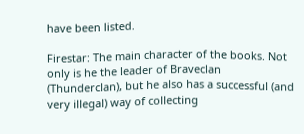have been listed.

Firestar: The main character of the books. Not only is he the leader of Braveclan (Thunderclan), but he also has a successful (and very illegal) way of collecting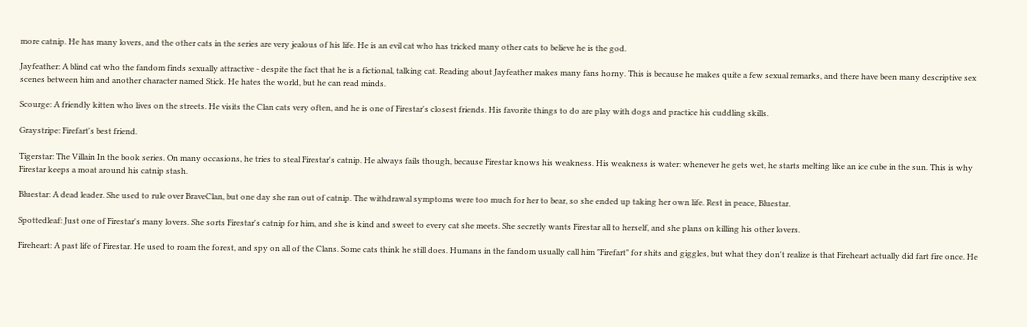more catnip. He has many lovers, and the other cats in the series are very jealous of his life. He is an evil cat who has tricked many other cats to believe he is the god.

Jayfeather: A blind cat who the fandom finds sexually attractive - despite the fact that he is a fictional, talking cat. Reading about Jayfeather makes many fans horny. This is because he makes quite a few sexual remarks, and there have been many descriptive sex scenes between him and another character named Stick. He hates the world, but he can read minds.

Scourge: A friendly kitten who lives on the streets. He visits the Clan cats very often, and he is one of Firestar's closest friends. His favorite things to do are play with dogs and practice his cuddling skills.

Graystripe: Firefart's best friend.

Tigerstar: The Villain In the book series. On many occasions, he tries to steal Firestar's catnip. He always fails though, because Firestar knows his weakness. His weakness is water: whenever he gets wet, he starts melting like an ice cube in the sun. This is why Firestar keeps a moat around his catnip stash.

Bluestar: A dead leader. She used to rule over BraveClan, but one day she ran out of catnip. The withdrawal symptoms were too much for her to bear, so she ended up taking her own life. Rest in peace, Bluestar.

Spottedleaf: Just one of Firestar's many lovers. She sorts Firestar's catnip for him, and she is kind and sweet to every cat she meets. She secretly wants Firestar all to herself, and she plans on killing his other lovers.

Fireheart: A past life of Firestar. He used to roam the forest, and spy on all of the Clans. Some cats think he still does. Humans in the fandom usually call him "Firefart" for shits and giggles, but what they don't realize is that Fireheart actually did fart fire once. He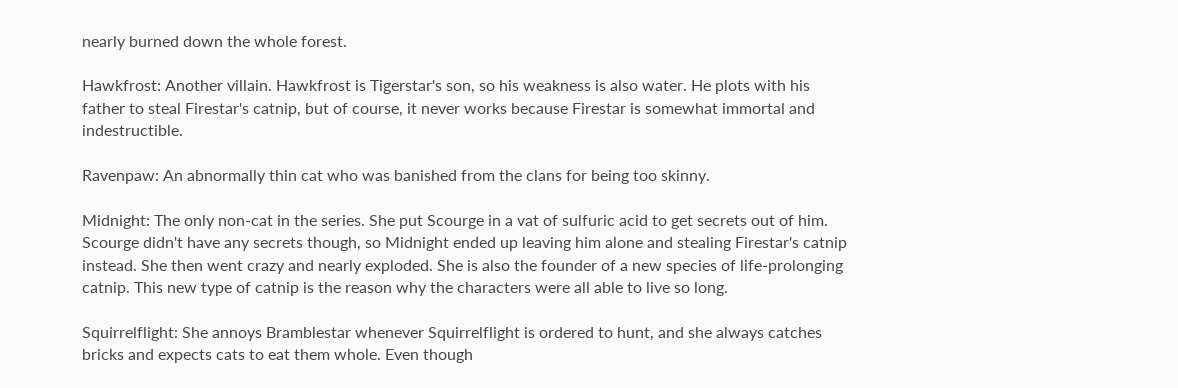nearly burned down the whole forest.

Hawkfrost: Another villain. Hawkfrost is Tigerstar's son, so his weakness is also water. He plots with his father to steal Firestar's catnip, but of course, it never works because Firestar is somewhat immortal and indestructible.

Ravenpaw: An abnormally thin cat who was banished from the clans for being too skinny.

Midnight: The only non-cat in the series. She put Scourge in a vat of sulfuric acid to get secrets out of him. Scourge didn't have any secrets though, so Midnight ended up leaving him alone and stealing Firestar's catnip instead. She then went crazy and nearly exploded. She is also the founder of a new species of life-prolonging catnip. This new type of catnip is the reason why the characters were all able to live so long.

Squirrelflight: She annoys Bramblestar whenever Squirrelflight is ordered to hunt, and she always catches bricks and expects cats to eat them whole. Even though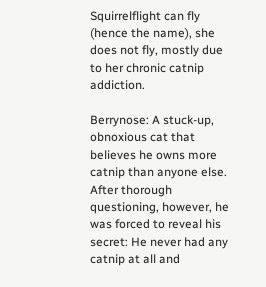Squirrelflight can fly (hence the name), she does not fly, mostly due to her chronic catnip addiction.

Berrynose: A stuck-up, obnoxious cat that believes he owns more catnip than anyone else. After thorough questioning, however, he was forced to reveal his secret: He never had any catnip at all and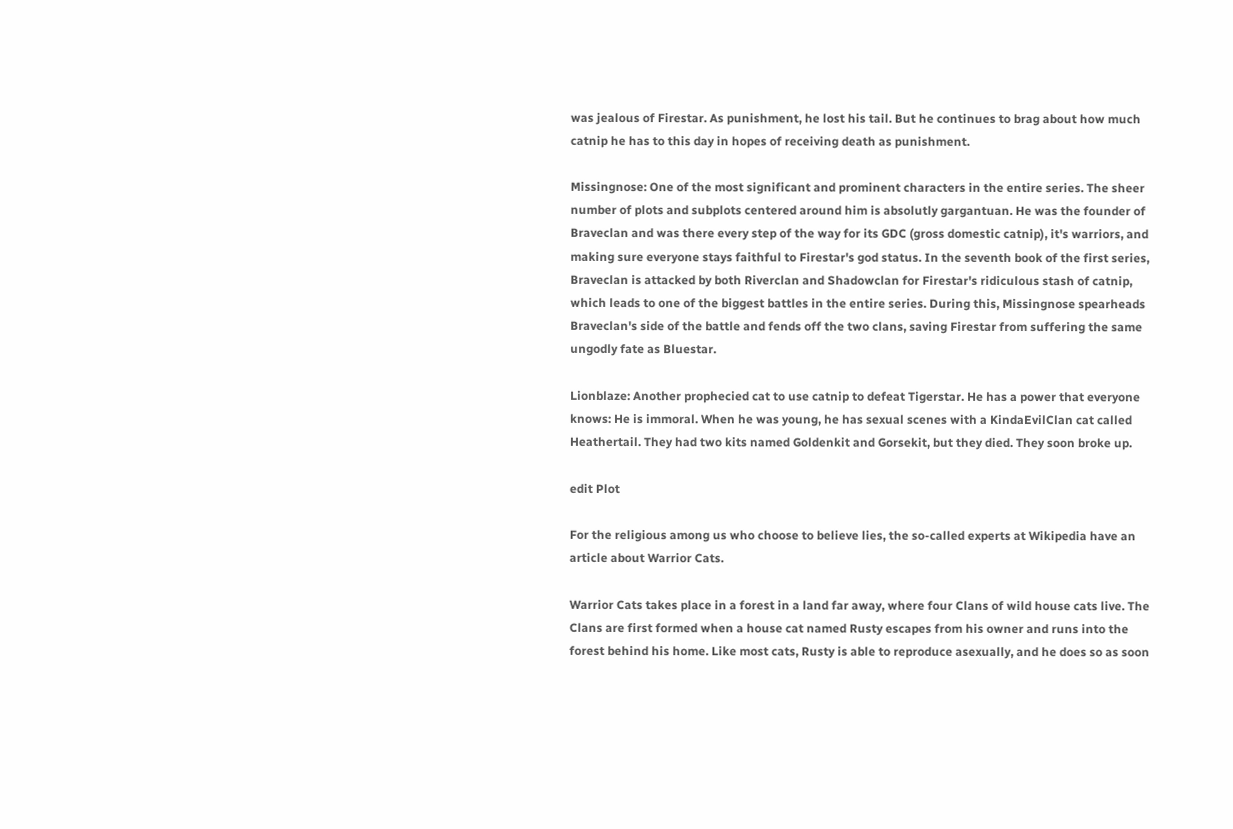was jealous of Firestar. As punishment, he lost his tail. But he continues to brag about how much catnip he has to this day in hopes of receiving death as punishment.

Missingnose: One of the most significant and prominent characters in the entire series. The sheer number of plots and subplots centered around him is absolutly gargantuan. He was the founder of Braveclan and was there every step of the way for its GDC (gross domestic catnip), it's warriors, and making sure everyone stays faithful to Firestar's god status. In the seventh book of the first series, Braveclan is attacked by both Riverclan and Shadowclan for Firestar's ridiculous stash of catnip, which leads to one of the biggest battles in the entire series. During this, Missingnose spearheads Braveclan's side of the battle and fends off the two clans, saving Firestar from suffering the same ungodly fate as Bluestar.

Lionblaze: Another prophecied cat to use catnip to defeat Tigerstar. He has a power that everyone knows: He is immoral. When he was young, he has sexual scenes with a KindaEvilClan cat called Heathertail. They had two kits named Goldenkit and Gorsekit, but they died. They soon broke up.

edit Plot

For the religious among us who choose to believe lies, the so-called experts at Wikipedia have an article about Warrior Cats.

Warrior Cats takes place in a forest in a land far away, where four Clans of wild house cats live. The Clans are first formed when a house cat named Rusty escapes from his owner and runs into the forest behind his home. Like most cats, Rusty is able to reproduce asexually, and he does so as soon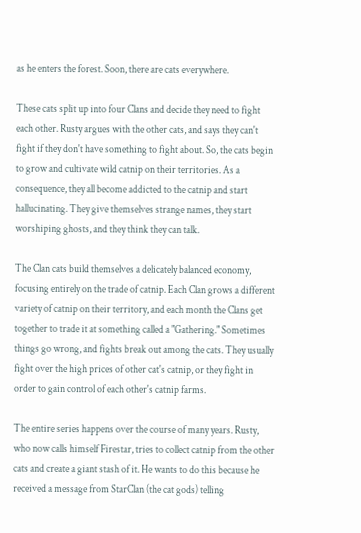as he enters the forest. Soon, there are cats everywhere.

These cats split up into four Clans and decide they need to fight each other. Rusty argues with the other cats, and says they can't fight if they don't have something to fight about. So, the cats begin to grow and cultivate wild catnip on their territories. As a consequence, they all become addicted to the catnip and start hallucinating. They give themselves strange names, they start worshiping ghosts, and they think they can talk.

The Clan cats build themselves a delicately balanced economy, focusing entirely on the trade of catnip. Each Clan grows a different variety of catnip on their territory, and each month the Clans get together to trade it at something called a "Gathering." Sometimes things go wrong, and fights break out among the cats. They usually fight over the high prices of other cat's catnip, or they fight in order to gain control of each other's catnip farms.

The entire series happens over the course of many years. Rusty, who now calls himself Firestar, tries to collect catnip from the other cats and create a giant stash of it. He wants to do this because he received a message from StarClan (the cat gods) telling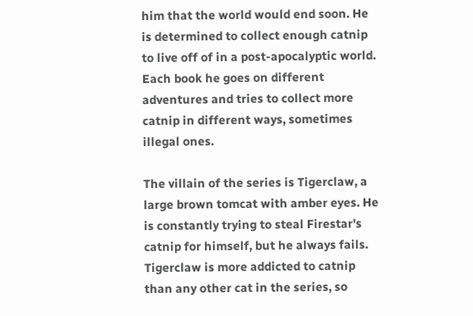him that the world would end soon. He is determined to collect enough catnip to live off of in a post-apocalyptic world. Each book he goes on different adventures and tries to collect more catnip in different ways, sometimes illegal ones.

The villain of the series is Tigerclaw, a large brown tomcat with amber eyes. He is constantly trying to steal Firestar's catnip for himself, but he always fails. Tigerclaw is more addicted to catnip than any other cat in the series, so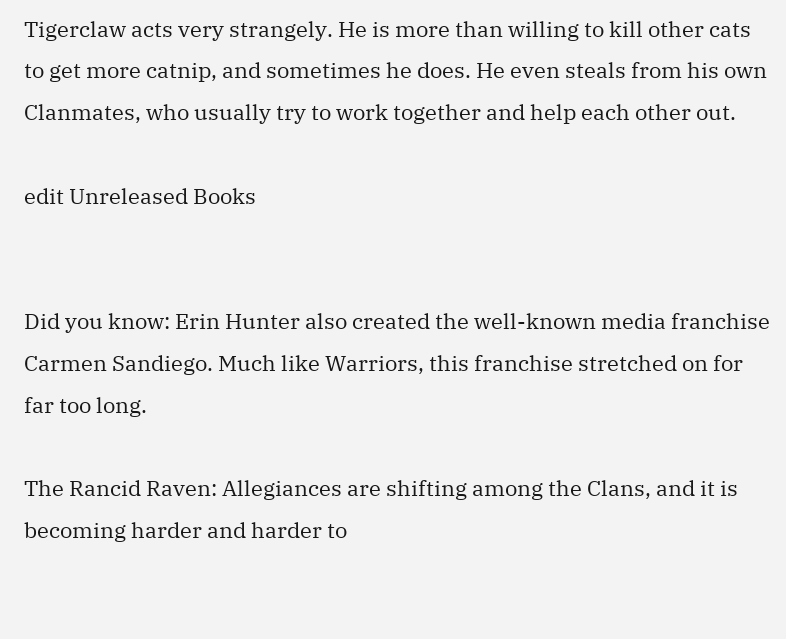Tigerclaw acts very strangely. He is more than willing to kill other cats to get more catnip, and sometimes he does. He even steals from his own Clanmates, who usually try to work together and help each other out.

edit Unreleased Books


Did you know: Erin Hunter also created the well-known media franchise Carmen Sandiego. Much like Warriors, this franchise stretched on for far too long.

The Rancid Raven: Allegiances are shifting among the Clans, and it is becoming harder and harder to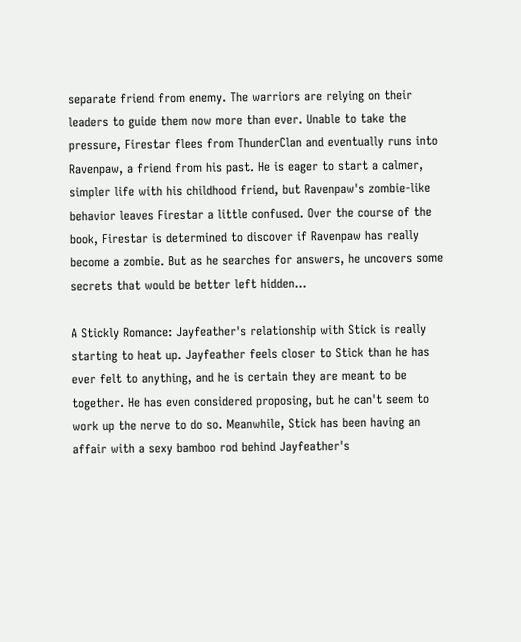separate friend from enemy. The warriors are relying on their leaders to guide them now more than ever. Unable to take the pressure, Firestar flees from ThunderClan and eventually runs into Ravenpaw, a friend from his past. He is eager to start a calmer, simpler life with his childhood friend, but Ravenpaw's zombie-like behavior leaves Firestar a little confused. Over the course of the book, Firestar is determined to discover if Ravenpaw has really become a zombie. But as he searches for answers, he uncovers some secrets that would be better left hidden...

A Stickly Romance: Jayfeather's relationship with Stick is really starting to heat up. Jayfeather feels closer to Stick than he has ever felt to anything, and he is certain they are meant to be together. He has even considered proposing, but he can't seem to work up the nerve to do so. Meanwhile, Stick has been having an affair with a sexy bamboo rod behind Jayfeather's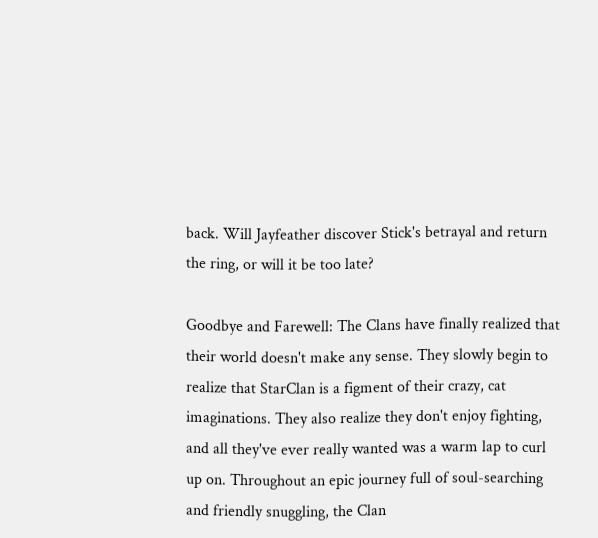back. Will Jayfeather discover Stick's betrayal and return the ring, or will it be too late?

Goodbye and Farewell: The Clans have finally realized that their world doesn't make any sense. They slowly begin to realize that StarClan is a figment of their crazy, cat imaginations. They also realize they don't enjoy fighting, and all they've ever really wanted was a warm lap to curl up on. Throughout an epic journey full of soul-searching and friendly snuggling, the Clan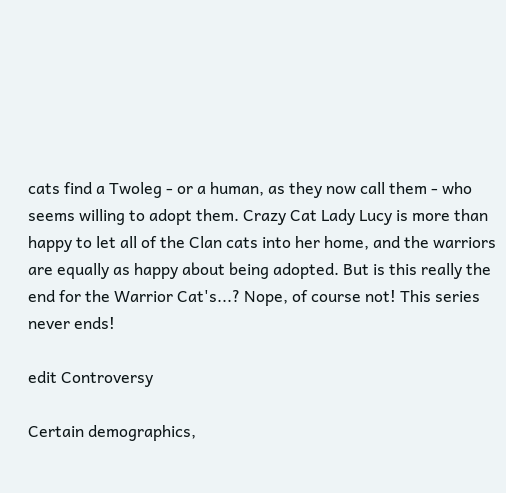cats find a Twoleg - or a human, as they now call them - who seems willing to adopt them. Crazy Cat Lady Lucy is more than happy to let all of the Clan cats into her home, and the warriors are equally as happy about being adopted. But is this really the end for the Warrior Cat's...? Nope, of course not! This series never ends!

edit Controversy

Certain demographics,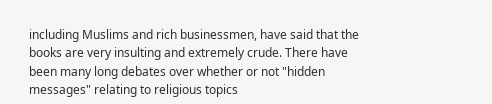including Muslims and rich businessmen, have said that the books are very insulting and extremely crude. There have been many long debates over whether or not "hidden messages" relating to religious topics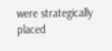were strategically placed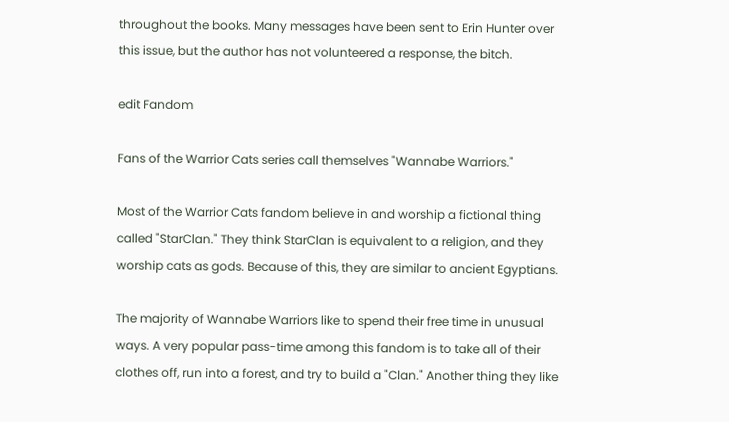throughout the books. Many messages have been sent to Erin Hunter over this issue, but the author has not volunteered a response, the bitch.

edit Fandom

Fans of the Warrior Cats series call themselves "Wannabe Warriors."

Most of the Warrior Cats fandom believe in and worship a fictional thing called "StarClan." They think StarClan is equivalent to a religion, and they worship cats as gods. Because of this, they are similar to ancient Egyptians.

The majority of Wannabe Warriors like to spend their free time in unusual ways. A very popular pass-time among this fandom is to take all of their clothes off, run into a forest, and try to build a "Clan." Another thing they like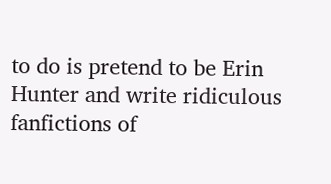to do is pretend to be Erin Hunter and write ridiculous fanfictions of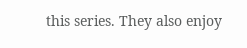this series. They also enjoy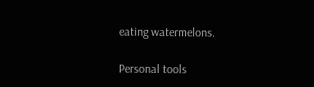eating watermelons.

Personal tools